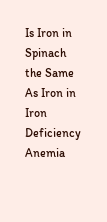Is Iron in Spinach the Same As Iron in Iron Deficiency Anemia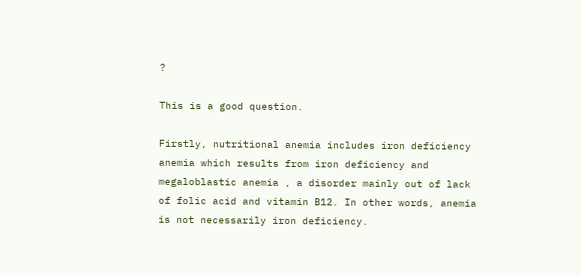?

This is a good question.

Firstly, nutritional anemia includes iron deficiency anemia which results from iron deficiency and megaloblastic anemia , a disorder mainly out of lack of folic acid and vitamin B12. In other words, anemia is not necessarily iron deficiency.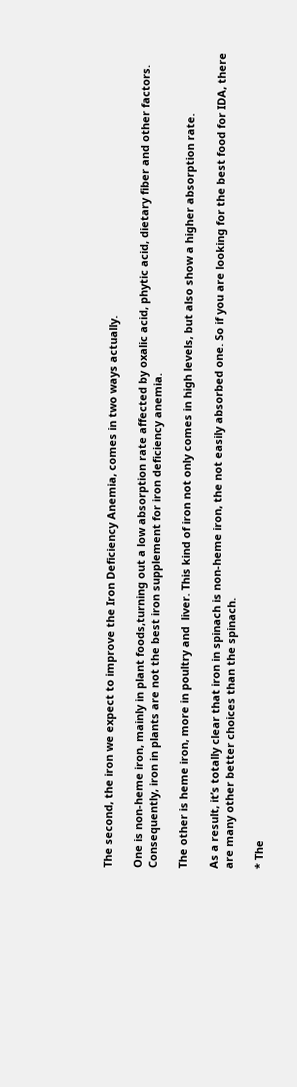The second, the iron we expect to improve the Iron Deficiency Anemia, comes in two ways actually.

One is non-heme iron, mainly in plant foods,turning out a low absorption rate affected by oxalic acid, phytic acid, dietary fiber and other factors. Consequently, iron in plants are not the best iron supplement for iron deficiency anemia.

The other is heme iron, more in poultry and  liver. This kind of iron not only comes in high levels, but also show a higher absorption rate.

As a result, it’s totally clear that iron in spinach is non-heme iron, the not easily absorbed one. So if you are looking for the best food for IDA, there are many other better choices than the spinach.

* The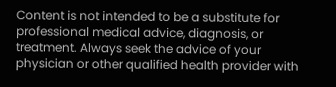Content is not intended to be a substitute for professional medical advice, diagnosis, or treatment. Always seek the advice of your physician or other qualified health provider with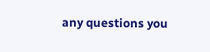any questions you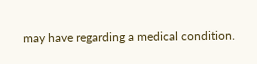may have regarding a medical condition.